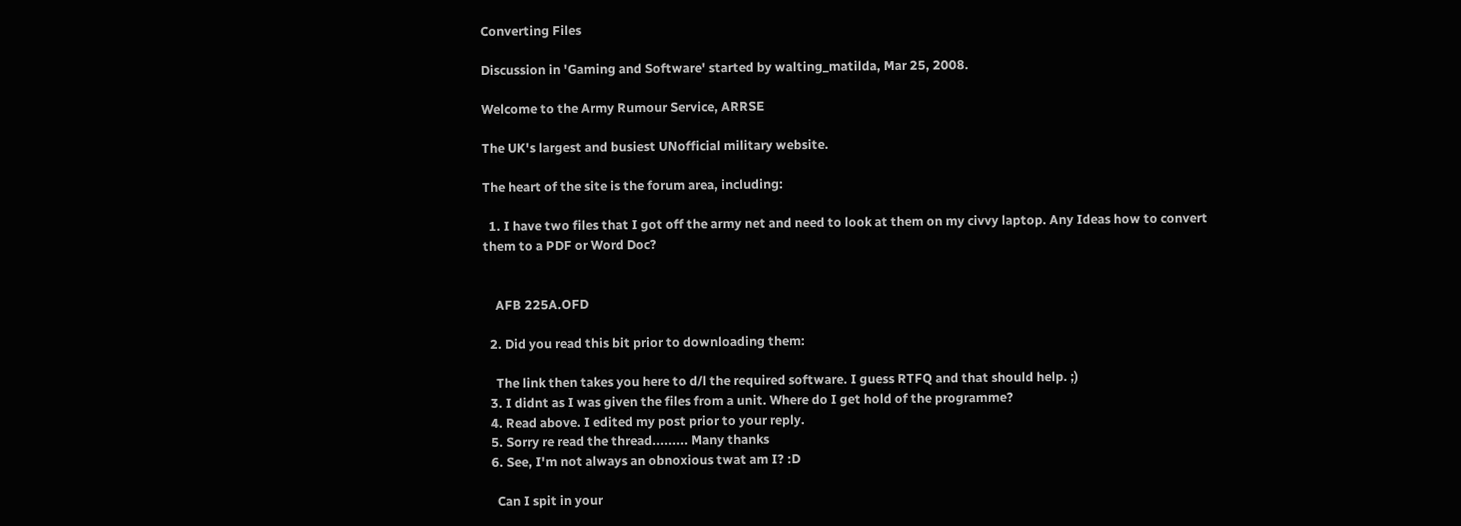Converting Files

Discussion in 'Gaming and Software' started by walting_matilda, Mar 25, 2008.

Welcome to the Army Rumour Service, ARRSE

The UK's largest and busiest UNofficial military website.

The heart of the site is the forum area, including:

  1. I have two files that I got off the army net and need to look at them on my civvy laptop. Any Ideas how to convert them to a PDF or Word Doc?


    AFB 225A.OFD

  2. Did you read this bit prior to downloading them:

    The link then takes you here to d/l the required software. I guess RTFQ and that should help. ;)
  3. I didnt as I was given the files from a unit. Where do I get hold of the programme?
  4. Read above. I edited my post prior to your reply.
  5. Sorry re read the thread......... Many thanks
  6. See, I'm not always an obnoxious twat am I? :D

    Can I spit in your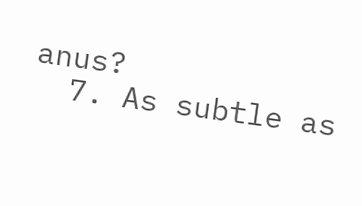anus?
  7. As subtle as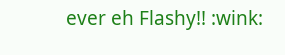ever eh Flashy!! :wink: